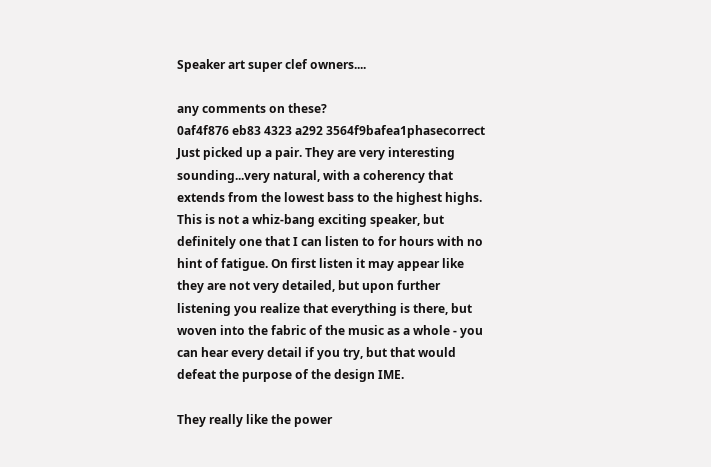Speaker art super clef owners....

any comments on these?
0af4f876 eb83 4323 a292 3564f9bafea1phasecorrect
Just picked up a pair. They are very interesting sounding...very natural, with a coherency that extends from the lowest bass to the highest highs. This is not a whiz-bang exciting speaker, but definitely one that I can listen to for hours with no hint of fatigue. On first listen it may appear like they are not very detailed, but upon further listening you realize that everything is there, but woven into the fabric of the music as a whole - you can hear every detail if you try, but that would defeat the purpose of the design IME.

They really like the power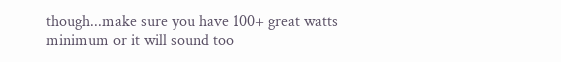though...make sure you have 100+ great watts minimum or it will sound too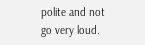polite and not go very loud.